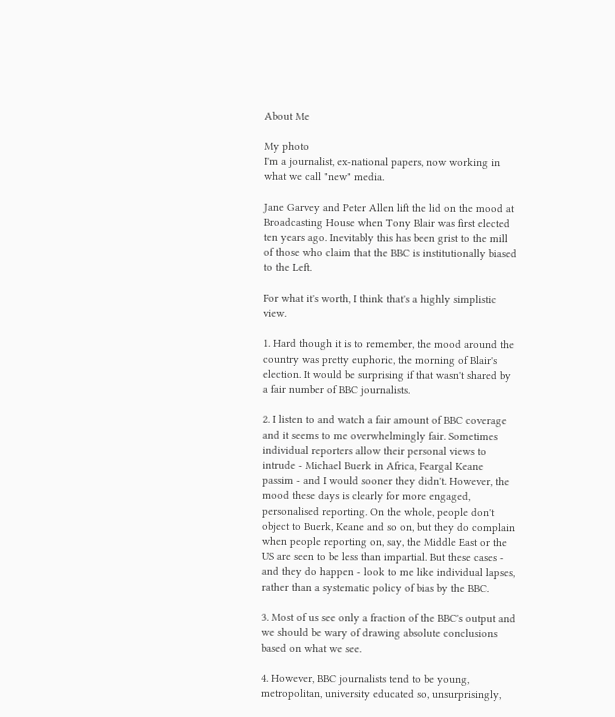About Me

My photo
I'm a journalist, ex-national papers, now working in what we call "new" media.

Jane Garvey and Peter Allen lift the lid on the mood at Broadcasting House when Tony Blair was first elected ten years ago. Inevitably this has been grist to the mill of those who claim that the BBC is institutionally biased to the Left.

For what it's worth, I think that's a highly simplistic view.

1. Hard though it is to remember, the mood around the country was pretty euphoric, the morning of Blair's election. It would be surprising if that wasn't shared by a fair number of BBC journalists.

2. I listen to and watch a fair amount of BBC coverage and it seems to me overwhelmingly fair. Sometimes individual reporters allow their personal views to intrude - Michael Buerk in Africa, Feargal Keane passim - and I would sooner they didn't. However, the mood these days is clearly for more engaged, personalised reporting. On the whole, people don't object to Buerk, Keane and so on, but they do complain when people reporting on, say, the Middle East or the US are seen to be less than impartial. But these cases - and they do happen - look to me like individual lapses, rather than a systematic policy of bias by the BBC.

3. Most of us see only a fraction of the BBC's output and we should be wary of drawing absolute conclusions based on what we see.

4. However, BBC journalists tend to be young, metropolitan, university educated so, unsurprisingly,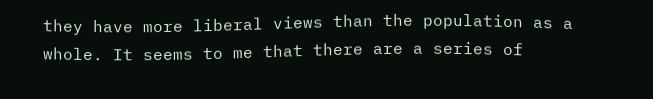they have more liberal views than the population as a whole. It seems to me that there are a series of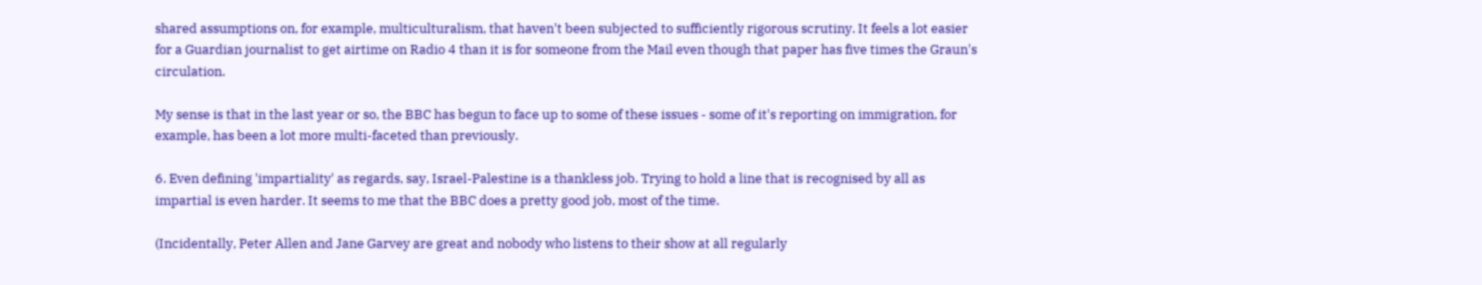shared assumptions on, for example, multiculturalism, that haven't been subjected to sufficiently rigorous scrutiny. It feels a lot easier for a Guardian journalist to get airtime on Radio 4 than it is for someone from the Mail even though that paper has five times the Graun's circulation.

My sense is that in the last year or so, the BBC has begun to face up to some of these issues - some of it's reporting on immigration, for example, has been a lot more multi-faceted than previously.

6. Even defining 'impartiality' as regards, say, Israel-Palestine is a thankless job. Trying to hold a line that is recognised by all as impartial is even harder. It seems to me that the BBC does a pretty good job, most of the time.

(Incidentally, Peter Allen and Jane Garvey are great and nobody who listens to their show at all regularly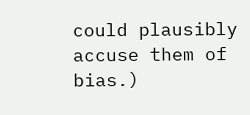could plausibly accuse them of bias.)